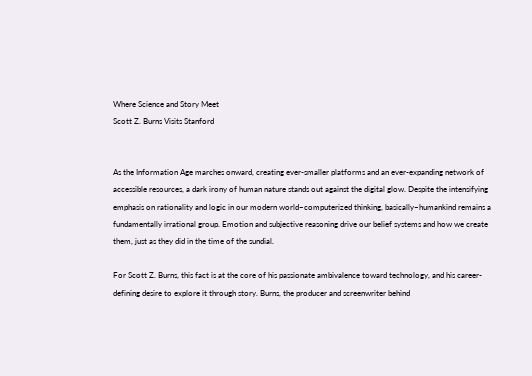Where Science and Story Meet
Scott Z. Burns Visits Stanford


As the Information Age marches onward, creating ever-smaller platforms and an ever-expanding network of accessible resources, a dark irony of human nature stands out against the digital glow. Despite the intensifying emphasis on rationality and logic in our modern world–computerized thinking, basically–humankind remains a fundamentally irrational group. Emotion and subjective reasoning drive our belief systems and how we create them, just as they did in the time of the sundial.

For Scott Z. Burns, this fact is at the core of his passionate ambivalence toward technology, and his career-defining desire to explore it through story. Burns, the producer and screenwriter behind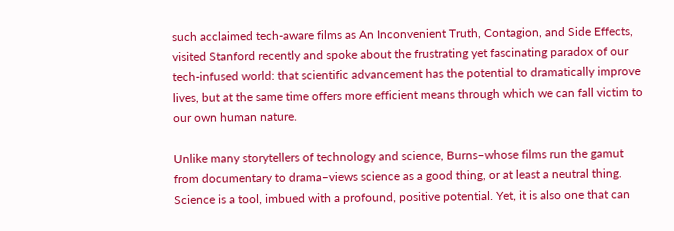such acclaimed tech-aware films as An Inconvenient Truth, Contagion, and Side Effects, visited Stanford recently and spoke about the frustrating yet fascinating paradox of our tech-infused world: that scientific advancement has the potential to dramatically improve lives, but at the same time offers more efficient means through which we can fall victim to our own human nature.

Unlike many storytellers of technology and science, Burns–whose films run the gamut from documentary to drama–views science as a good thing, or at least a neutral thing. Science is a tool, imbued with a profound, positive potential. Yet, it is also one that can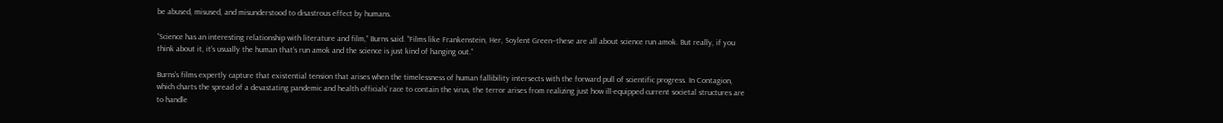be abused, misused, and misunderstood to disastrous effect by humans.

“Science has an interesting relationship with literature and film,” Burns said. “Films like Frankenstein, Her, Soylent Green–these are all about science run amok. But really, if you think about it, it’s usually the human that’s run amok and the science is just kind of hanging out.”

Burns’s films expertly capture that existential tension that arises when the timelessness of human fallibility intersects with the forward pull of scientific progress. In Contagion, which charts the spread of a devastating pandemic and health officials’ race to contain the virus, the terror arises from realizing just how ill-equipped current societal structures are to handle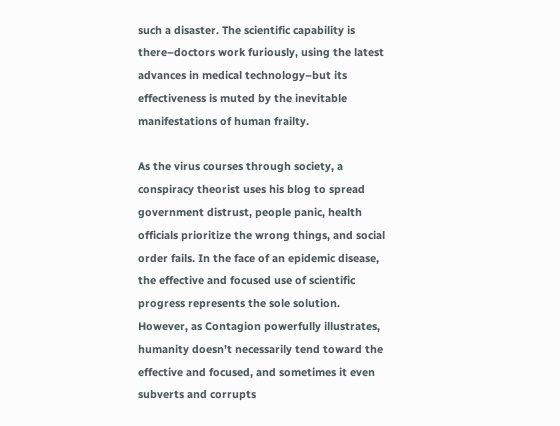such a disaster. The scientific capability is there–doctors work furiously, using the latest advances in medical technology–but its effectiveness is muted by the inevitable manifestations of human frailty.

As the virus courses through society, a conspiracy theorist uses his blog to spread government distrust, people panic, health officials prioritize the wrong things, and social order fails. In the face of an epidemic disease, the effective and focused use of scientific progress represents the sole solution. However, as Contagion powerfully illustrates, humanity doesn’t necessarily tend toward the effective and focused, and sometimes it even subverts and corrupts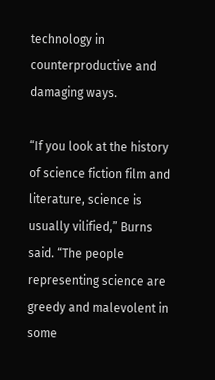technology in counterproductive and damaging ways.

“If you look at the history of science fiction film and literature, science is usually vilified,” Burns said. “The people representing science are greedy and malevolent in some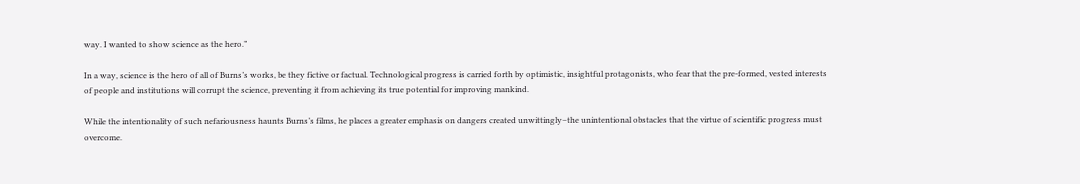way. I wanted to show science as the hero.”

In a way, science is the hero of all of Burns’s works, be they fictive or factual. Technological progress is carried forth by optimistic, insightful protagonists, who fear that the pre-formed, vested interests of people and institutions will corrupt the science, preventing it from achieving its true potential for improving mankind.

While the intentionality of such nefariousness haunts Burns’s films, he places a greater emphasis on dangers created unwittingly–the unintentional obstacles that the virtue of scientific progress must overcome.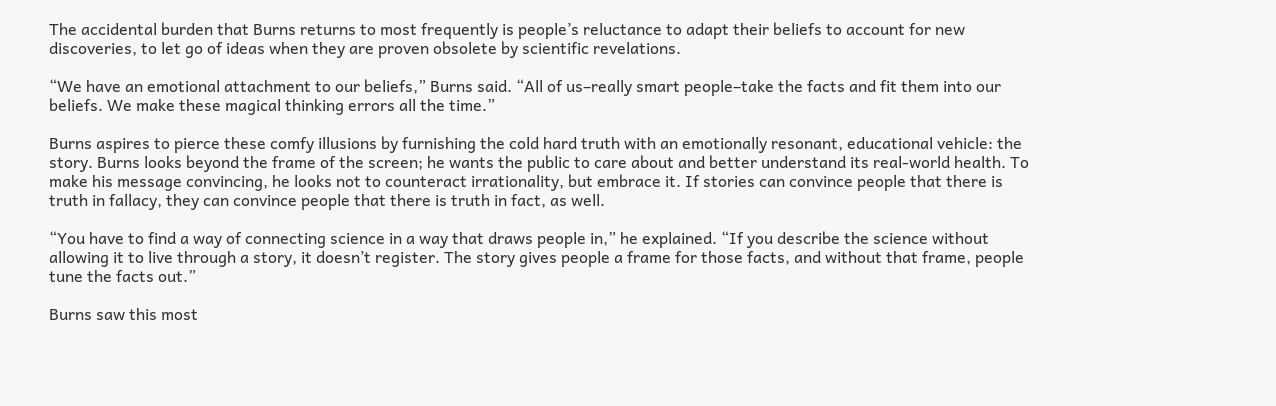The accidental burden that Burns returns to most frequently is people’s reluctance to adapt their beliefs to account for new discoveries, to let go of ideas when they are proven obsolete by scientific revelations.

“We have an emotional attachment to our beliefs,” Burns said. “All of us–really smart people–take the facts and fit them into our beliefs. We make these magical thinking errors all the time.”

Burns aspires to pierce these comfy illusions by furnishing the cold hard truth with an emotionally resonant, educational vehicle: the story. Burns looks beyond the frame of the screen; he wants the public to care about and better understand its real-world health. To make his message convincing, he looks not to counteract irrationality, but embrace it. If stories can convince people that there is truth in fallacy, they can convince people that there is truth in fact, as well.

“You have to find a way of connecting science in a way that draws people in,” he explained. “If you describe the science without allowing it to live through a story, it doesn’t register. The story gives people a frame for those facts, and without that frame, people tune the facts out.”

Burns saw this most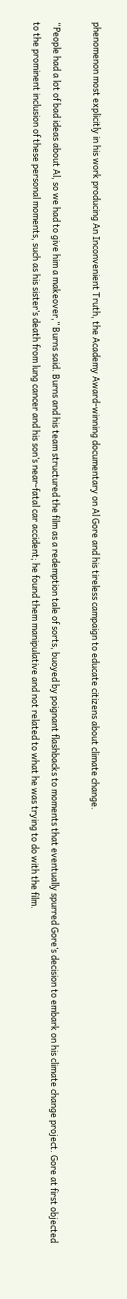phenomenon most explicitly in his work producing An Inconvenient Truth, the Academy Award-winning documentary on Al Gore and his tireless campaign to educate citizens about climate change.

“People had a lot of bad ideas about Al, so we had to give him a makeover,” Burns said. Burns and his team structured the film as a redemption tale of sorts, buoyed by poignant flashbacks to moments that eventually spurred Gore’s decision to embark on his climate change project. Gore at first objected to the prominent inclusion of these personal moments, such as his sister’s death from lung cancer and his son’s near-fatal car accident; he found them manipulative and not related to what he was trying to do with the film.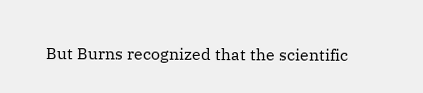But Burns recognized that the scientific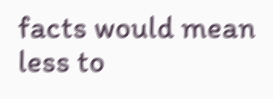facts would mean less to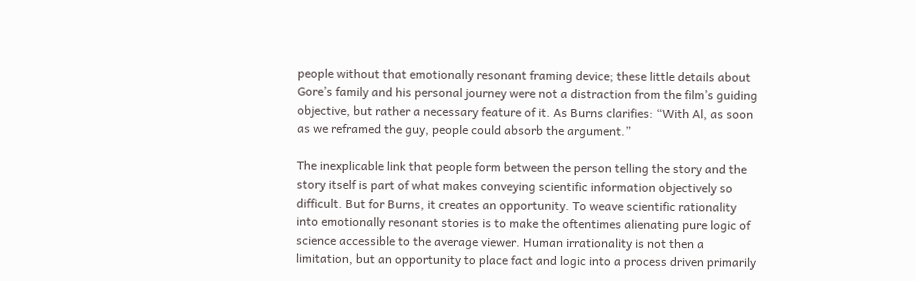people without that emotionally resonant framing device; these little details about Gore’s family and his personal journey were not a distraction from the film’s guiding objective, but rather a necessary feature of it. As Burns clarifies: “With Al, as soon as we reframed the guy, people could absorb the argument.”

The inexplicable link that people form between the person telling the story and the story itself is part of what makes conveying scientific information objectively so difficult. But for Burns, it creates an opportunity. To weave scientific rationality into emotionally resonant stories is to make the oftentimes alienating pure logic of science accessible to the average viewer. Human irrationality is not then a limitation, but an opportunity to place fact and logic into a process driven primarily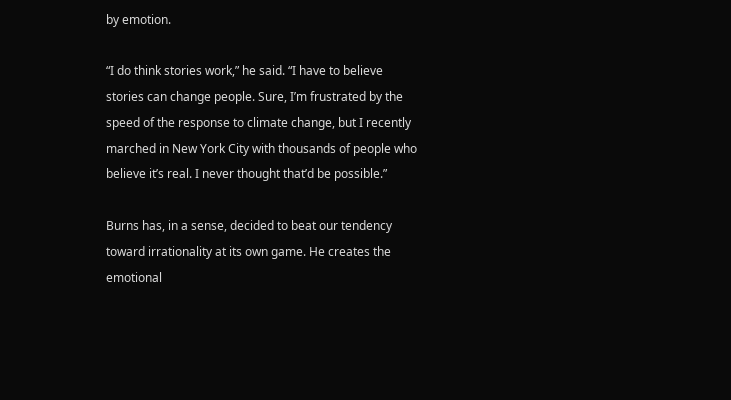by emotion.

“I do think stories work,” he said. “I have to believe stories can change people. Sure, I’m frustrated by the speed of the response to climate change, but I recently marched in New York City with thousands of people who believe it’s real. I never thought that’d be possible.”

Burns has, in a sense, decided to beat our tendency toward irrationality at its own game. He creates the emotional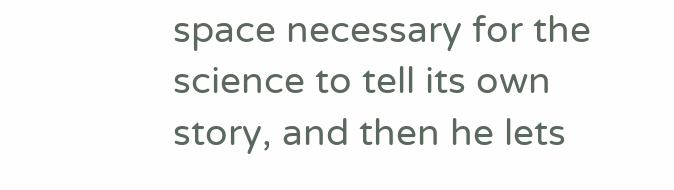space necessary for the science to tell its own story, and then he lets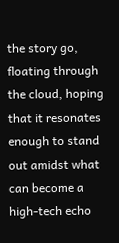the story go, floating through the cloud, hoping that it resonates enough to stand out amidst what can become a high-tech echo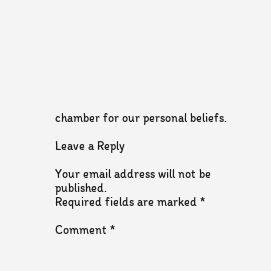chamber for our personal beliefs.

Leave a Reply

Your email address will not be published.
Required fields are marked *

Comment *